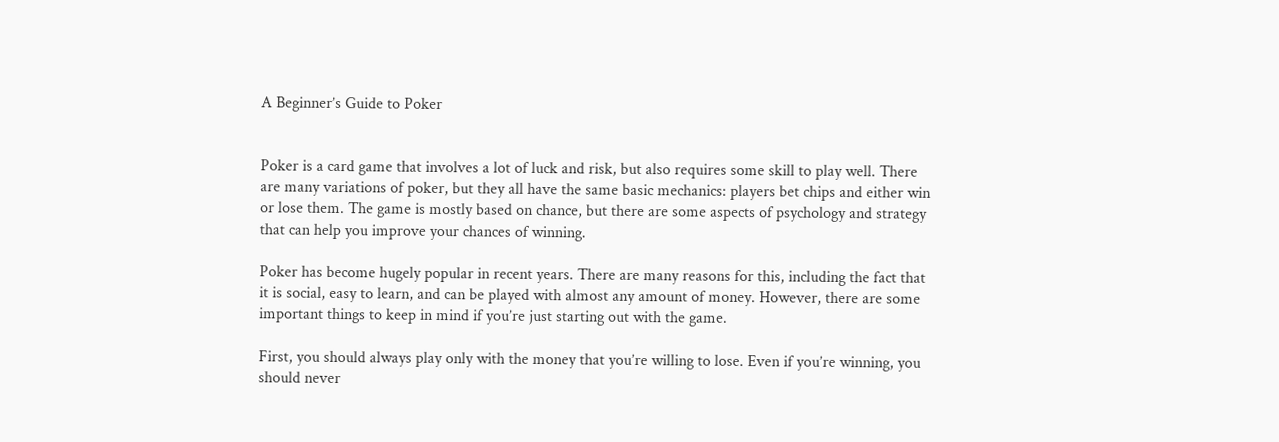A Beginner’s Guide to Poker


Poker is a card game that involves a lot of luck and risk, but also requires some skill to play well. There are many variations of poker, but they all have the same basic mechanics: players bet chips and either win or lose them. The game is mostly based on chance, but there are some aspects of psychology and strategy that can help you improve your chances of winning.

Poker has become hugely popular in recent years. There are many reasons for this, including the fact that it is social, easy to learn, and can be played with almost any amount of money. However, there are some important things to keep in mind if you’re just starting out with the game.

First, you should always play only with the money that you’re willing to lose. Even if you’re winning, you should never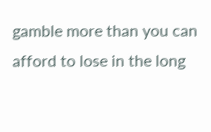gamble more than you can afford to lose in the long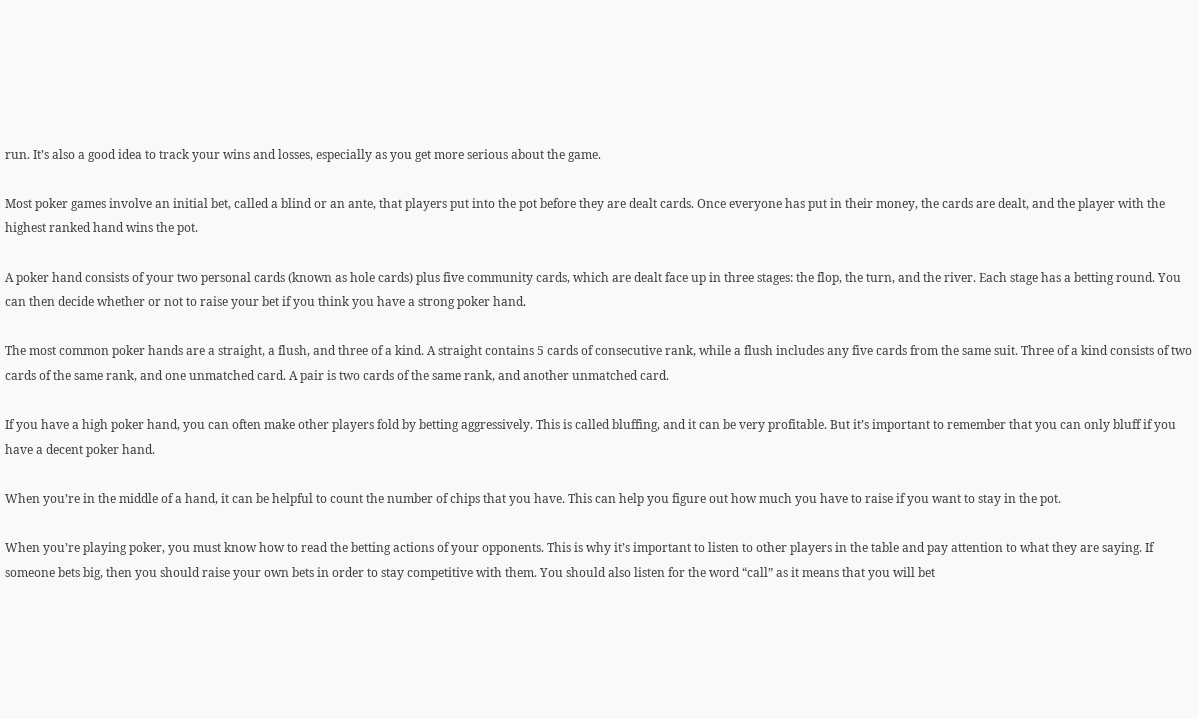run. It’s also a good idea to track your wins and losses, especially as you get more serious about the game.

Most poker games involve an initial bet, called a blind or an ante, that players put into the pot before they are dealt cards. Once everyone has put in their money, the cards are dealt, and the player with the highest ranked hand wins the pot.

A poker hand consists of your two personal cards (known as hole cards) plus five community cards, which are dealt face up in three stages: the flop, the turn, and the river. Each stage has a betting round. You can then decide whether or not to raise your bet if you think you have a strong poker hand.

The most common poker hands are a straight, a flush, and three of a kind. A straight contains 5 cards of consecutive rank, while a flush includes any five cards from the same suit. Three of a kind consists of two cards of the same rank, and one unmatched card. A pair is two cards of the same rank, and another unmatched card.

If you have a high poker hand, you can often make other players fold by betting aggressively. This is called bluffing, and it can be very profitable. But it’s important to remember that you can only bluff if you have a decent poker hand.

When you’re in the middle of a hand, it can be helpful to count the number of chips that you have. This can help you figure out how much you have to raise if you want to stay in the pot.

When you’re playing poker, you must know how to read the betting actions of your opponents. This is why it’s important to listen to other players in the table and pay attention to what they are saying. If someone bets big, then you should raise your own bets in order to stay competitive with them. You should also listen for the word “call” as it means that you will bet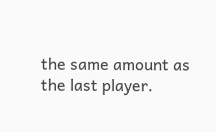the same amount as the last player.